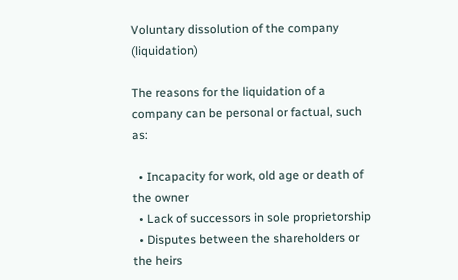Voluntary dissolution of the company (liquidation)

The reasons for the liquidation of a company can be personal or factual, such as:

  • Incapacity for work, old age or death of the owner
  • Lack of successors in sole proprietorship
  • Disputes between the shareholders or the heirs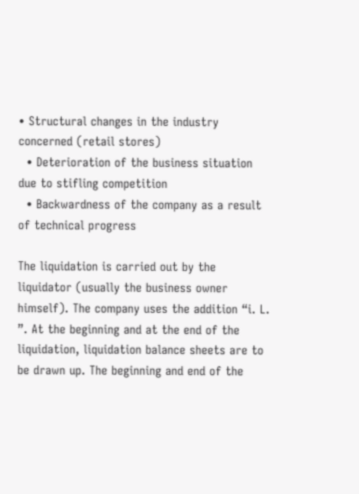• Structural changes in the industry concerned (retail stores)
  • Deterioration of the business situation due to stifling competition
  • Backwardness of the company as a result of technical progress

The liquidation is carried out by the liquidator (usually the business owner himself). The company uses the addition “i. L. ”. At the beginning and at the end of the liquidation, liquidation balance sheets are to be drawn up. The beginning and end of the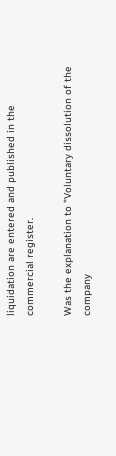liquidation are entered and published in the commercial register.

Was the explanation to "Voluntary dissolution of the company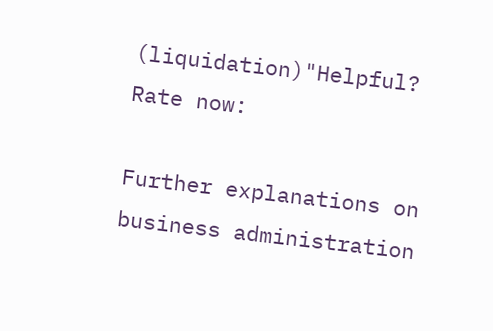(liquidation)"Helpful? Rate now:

Further explanations on business administration